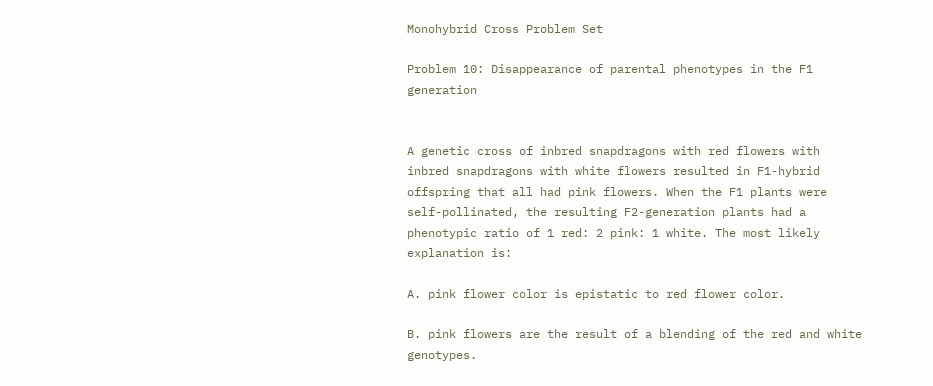Monohybrid Cross Problem Set

Problem 10: Disappearance of parental phenotypes in the F1 generation


A genetic cross of inbred snapdragons with red flowers with inbred snapdragons with white flowers resulted in F1-hybrid offspring that all had pink flowers. When the F1 plants were self-pollinated, the resulting F2-generation plants had a phenotypic ratio of 1 red: 2 pink: 1 white. The most likely explanation is:

A. pink flower color is epistatic to red flower color.

B. pink flowers are the result of a blending of the red and white genotypes.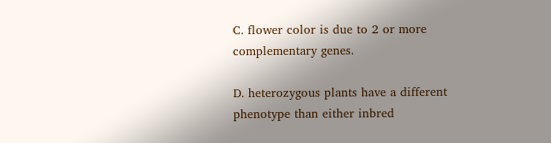C. flower color is due to 2 or more complementary genes.

D. heterozygous plants have a different phenotype than either inbred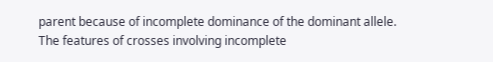parent because of incomplete dominance of the dominant allele.
The features of crosses involving incomplete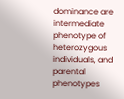dominance are intermediate phenotype of heterozygous individuals, and parental phenotypes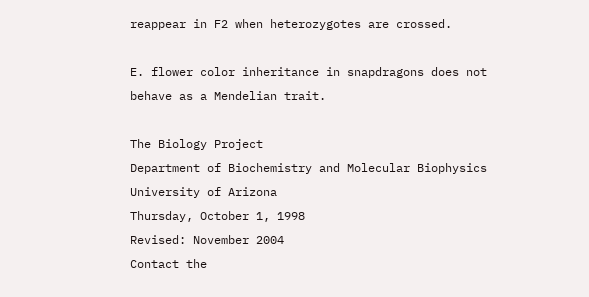reappear in F2 when heterozygotes are crossed.

E. flower color inheritance in snapdragons does not behave as a Mendelian trait.

The Biology Project
Department of Biochemistry and Molecular Biophysics
University of Arizona
Thursday, October 1, 1998
Revised: November 2004
Contact the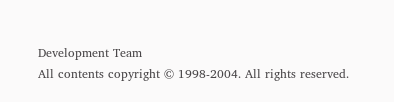Development Team
All contents copyright © 1998-2004. All rights reserved.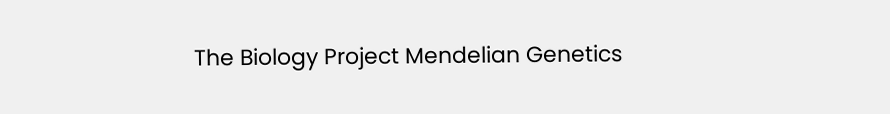The Biology Project Mendelian Genetics